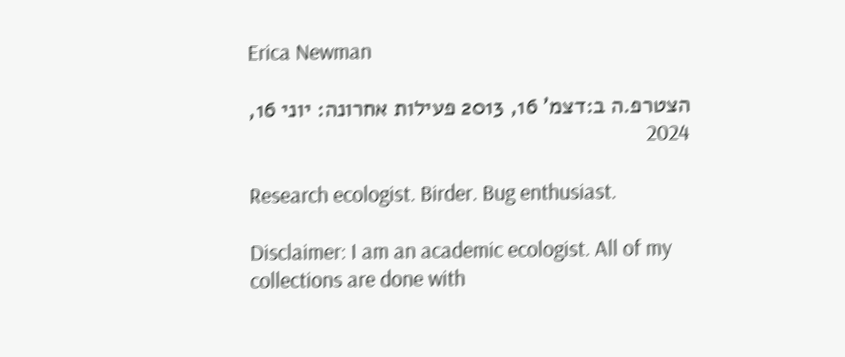Erica Newman

הצטרפ.ה ב:דצמ' 16, 2013 פעילות אחרונה: יוני 16, 2024

Research ecologist. Birder. Bug enthusiast.

Disclaimer: I am an academic ecologist. All of my collections are done with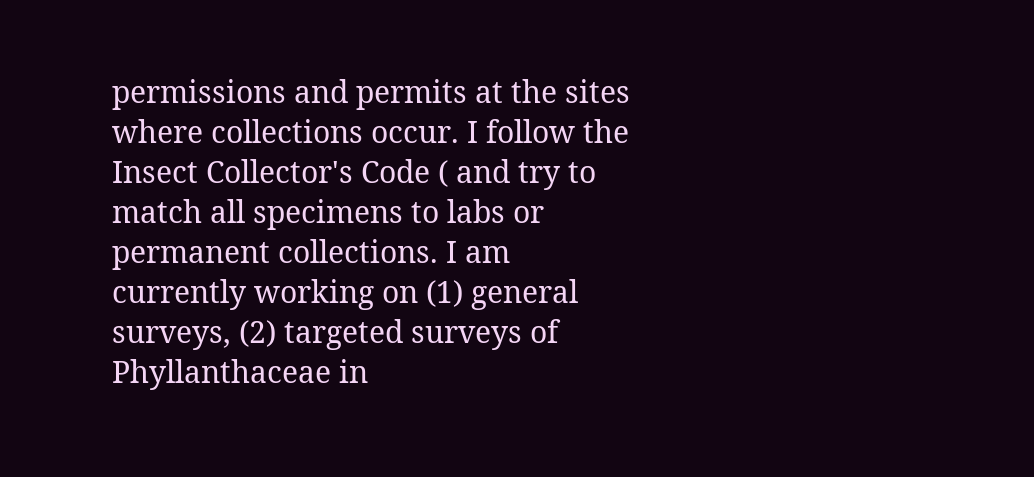permissions and permits at the sites where collections occur. I follow the Insect Collector's Code ( and try to match all specimens to labs or permanent collections. I am currently working on (1) general surveys, (2) targeted surveys of Phyllanthaceae in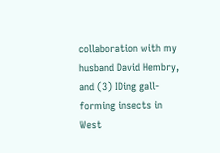collaboration with my husband David Hembry, and (3) IDing gall-forming insects in West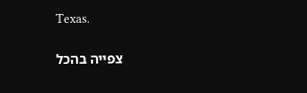Texas.

צפייה בהכל